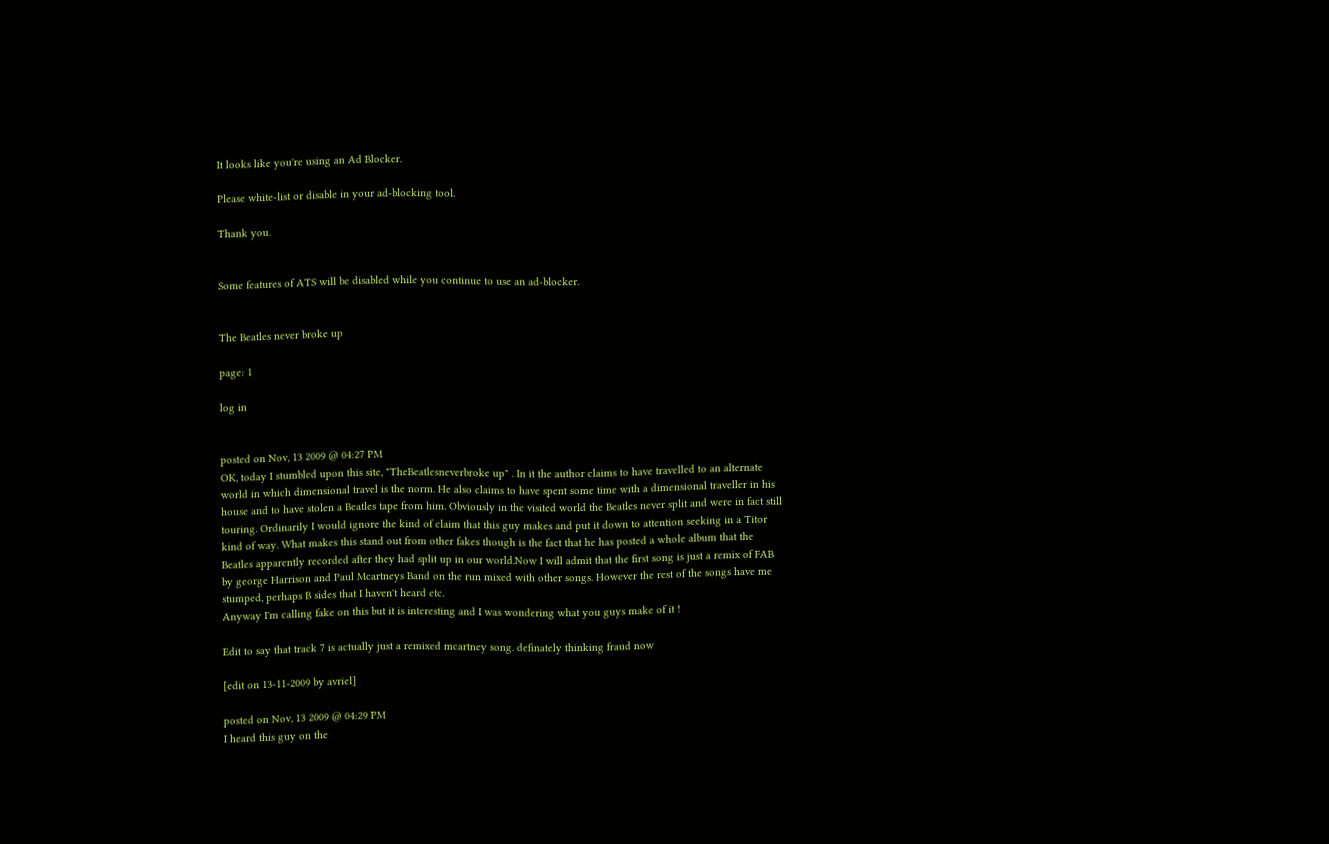It looks like you're using an Ad Blocker.

Please white-list or disable in your ad-blocking tool.

Thank you.


Some features of ATS will be disabled while you continue to use an ad-blocker.


The Beatles never broke up

page: 1

log in


posted on Nov, 13 2009 @ 04:27 PM
OK, today I stumbled upon this site, "TheBeatlesneverbroke up" . In it the author claims to have travelled to an alternate world in which dimensional travel is the norm. He also claims to have spent some time with a dimensional traveller in his house and to have stolen a Beatles tape from him. Obviously in the visited world the Beatles never split and were in fact still touring. Ordinarily I would ignore the kind of claim that this guy makes and put it down to attention seeking in a Titor kind of way. What makes this stand out from other fakes though is the fact that he has posted a whole album that the Beatles apparently recorded after they had split up in our world.Now I will admit that the first song is just a remix of FAB by george Harrison and Paul Mcartneys Band on the run mixed with other songs. However the rest of the songs have me stumped, perhaps B sides that I haven't heard etc.
Anyway I'm calling fake on this but it is interesting and I was wondering what you guys make of it !

Edit to say that track 7 is actually just a remixed mcartney song. definately thinking fraud now

[edit on 13-11-2009 by avriel]

posted on Nov, 13 2009 @ 04:29 PM
I heard this guy on the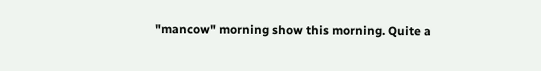"mancow" morning show this morning. Quite a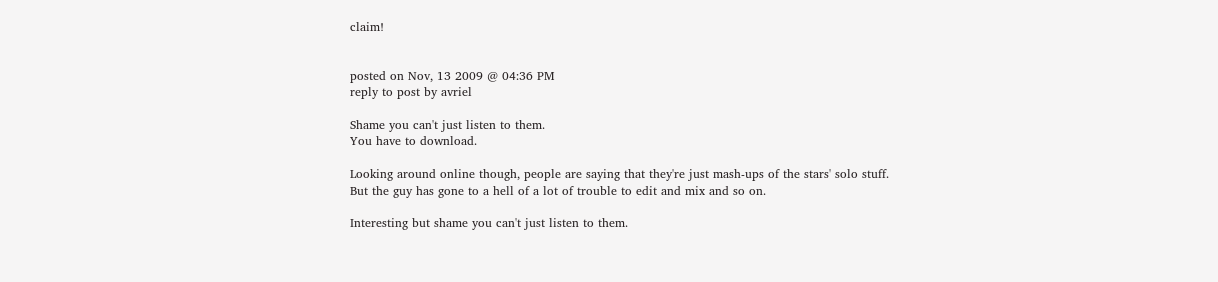claim!


posted on Nov, 13 2009 @ 04:36 PM
reply to post by avriel

Shame you can't just listen to them.
You have to download.

Looking around online though, people are saying that they're just mash-ups of the stars' solo stuff.
But the guy has gone to a hell of a lot of trouble to edit and mix and so on.

Interesting but shame you can't just listen to them.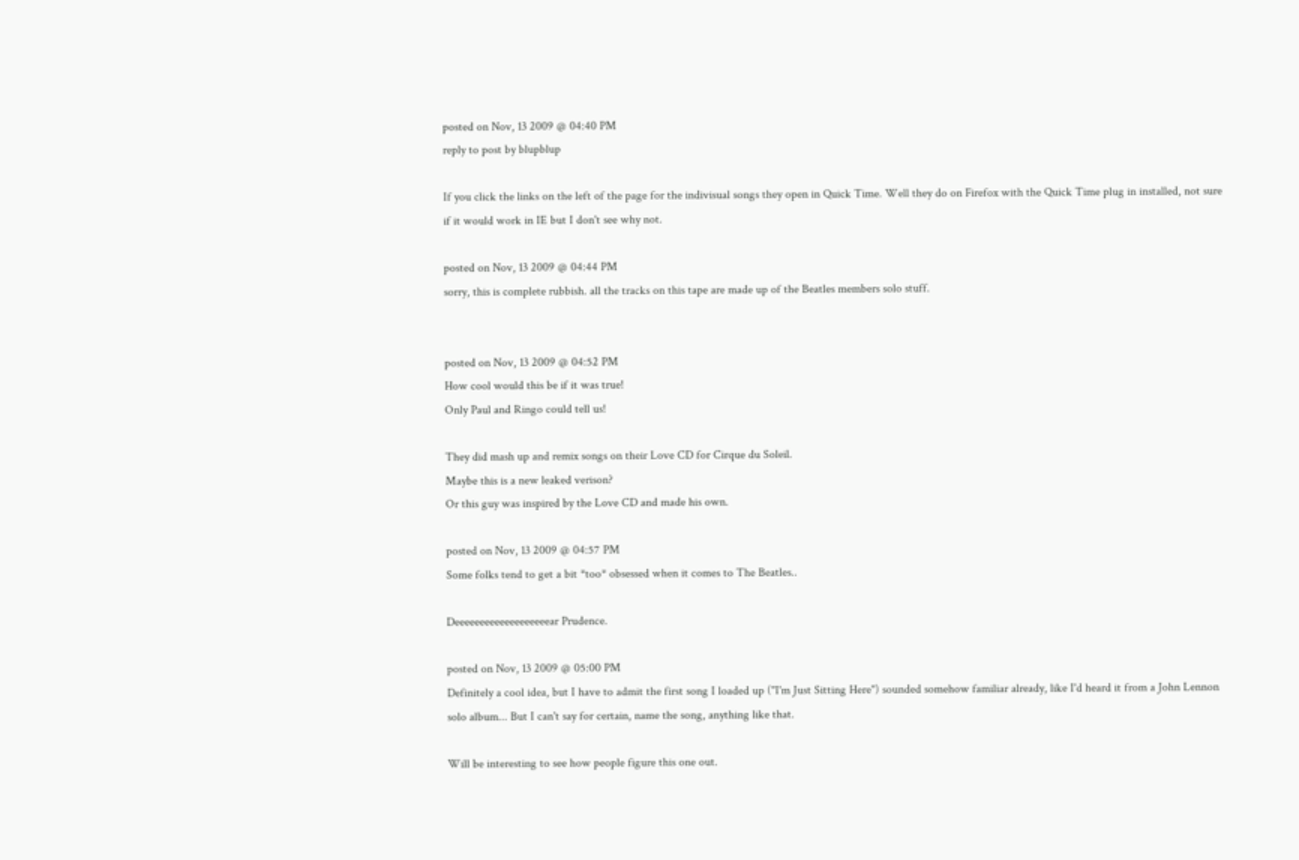posted on Nov, 13 2009 @ 04:40 PM
reply to post by blupblup

If you click the links on the left of the page for the indivisual songs they open in Quick Time. Well they do on Firefox with the Quick Time plug in installed, not sure if it would work in IE but I don't see why not.

posted on Nov, 13 2009 @ 04:44 PM
sorry, this is complete rubbish. all the tracks on this tape are made up of the Beatles members solo stuff.


posted on Nov, 13 2009 @ 04:52 PM
How cool would this be if it was true!
Only Paul and Ringo could tell us!

They did mash up and remix songs on their Love CD for Cirque du Soleil.
Maybe this is a new leaked verison?
Or this guy was inspired by the Love CD and made his own.

posted on Nov, 13 2009 @ 04:57 PM
Some folks tend to get a bit *too* obsessed when it comes to The Beatles..

Deeeeeeeeeeeeeeeeeeear Prudence.

posted on Nov, 13 2009 @ 05:00 PM
Definitely a cool idea, but I have to admit the first song I loaded up ("I'm Just Sitting Here") sounded somehow familiar already, like I'd heard it from a John Lennon solo album... But I can't say for certain, name the song, anything like that.

Will be interesting to see how people figure this one out.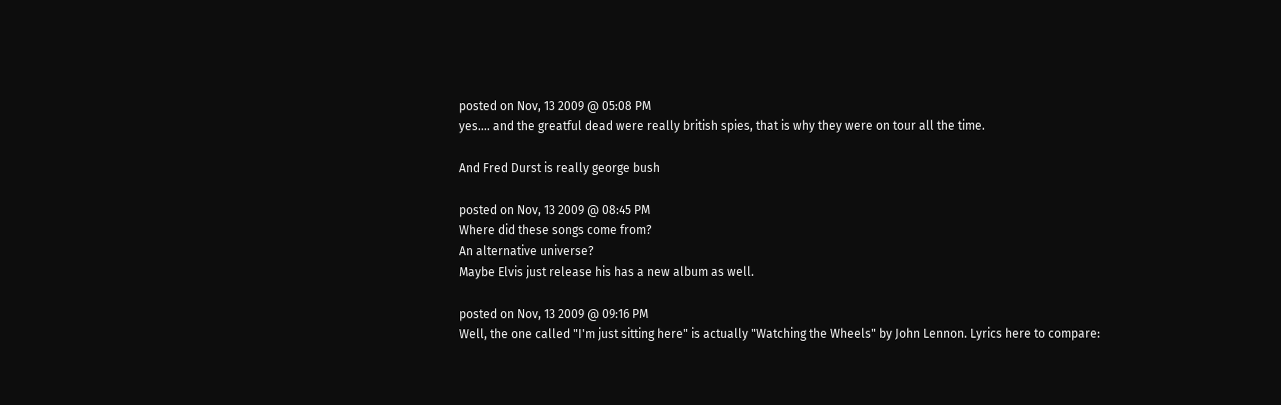posted on Nov, 13 2009 @ 05:08 PM
yes.... and the greatful dead were really british spies, that is why they were on tour all the time.

And Fred Durst is really george bush

posted on Nov, 13 2009 @ 08:45 PM
Where did these songs come from?
An alternative universe?
Maybe Elvis just release his has a new album as well.

posted on Nov, 13 2009 @ 09:16 PM
Well, the one called "I'm just sitting here" is actually "Watching the Wheels" by John Lennon. Lyrics here to compare: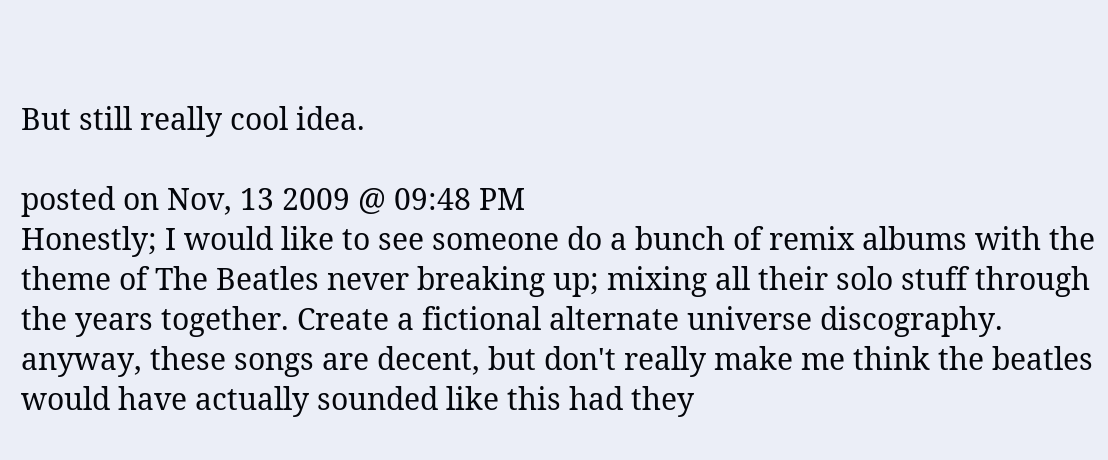But still really cool idea.

posted on Nov, 13 2009 @ 09:48 PM
Honestly; I would like to see someone do a bunch of remix albums with the theme of The Beatles never breaking up; mixing all their solo stuff through the years together. Create a fictional alternate universe discography.
anyway, these songs are decent, but don't really make me think the beatles would have actually sounded like this had they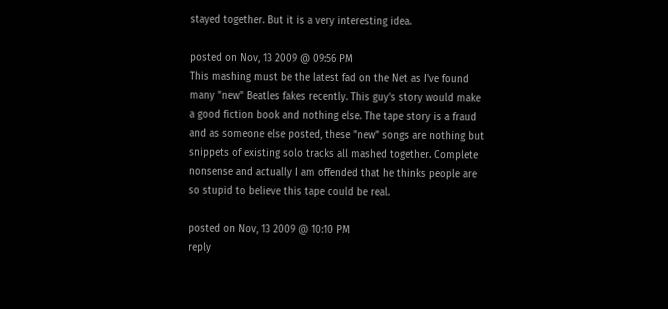stayed together. But it is a very interesting idea.

posted on Nov, 13 2009 @ 09:56 PM
This mashing must be the latest fad on the Net as I've found many "new" Beatles fakes recently. This guy's story would make a good fiction book and nothing else. The tape story is a fraud and as someone else posted, these "new" songs are nothing but snippets of existing solo tracks all mashed together. Complete nonsense and actually I am offended that he thinks people are so stupid to believe this tape could be real.

posted on Nov, 13 2009 @ 10:10 PM
reply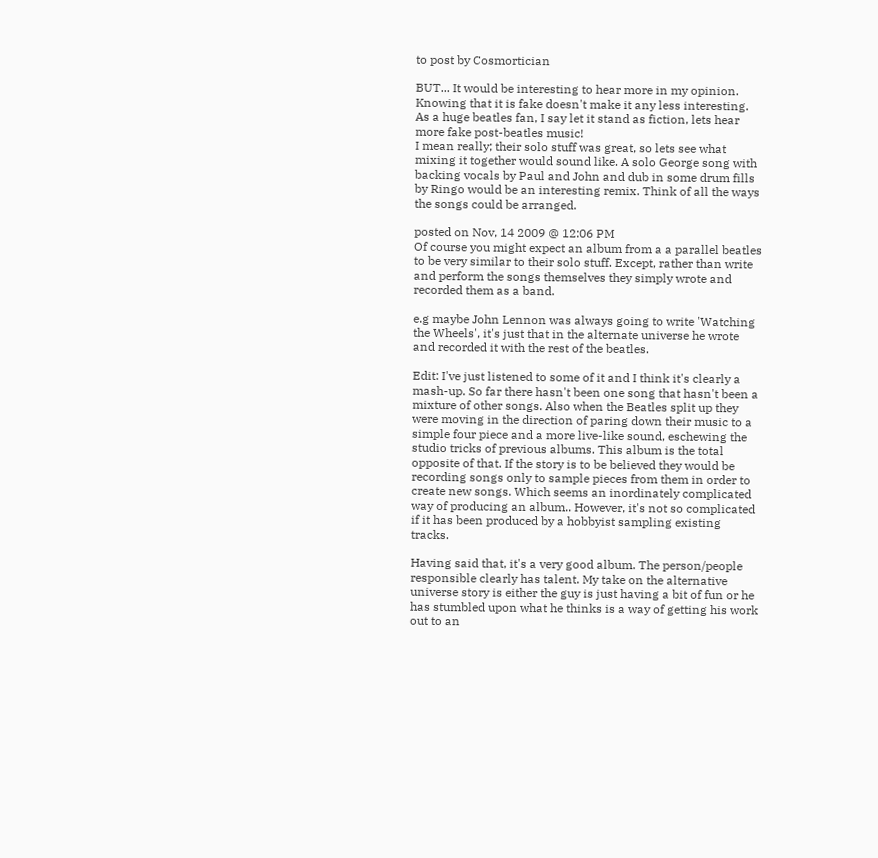to post by Cosmortician

BUT... It would be interesting to hear more in my opinion. Knowing that it is fake doesn't make it any less interesting. As a huge beatles fan, I say let it stand as fiction, lets hear more fake post-beatles music!
I mean really; their solo stuff was great, so lets see what mixing it together would sound like. A solo George song with backing vocals by Paul and John and dub in some drum fills by Ringo would be an interesting remix. Think of all the ways the songs could be arranged.

posted on Nov, 14 2009 @ 12:06 PM
Of course you might expect an album from a a parallel beatles to be very similar to their solo stuff. Except, rather than write and perform the songs themselves they simply wrote and recorded them as a band.

e.g maybe John Lennon was always going to write 'Watching the Wheels', it's just that in the alternate universe he wrote and recorded it with the rest of the beatles.

Edit: I've just listened to some of it and I think it's clearly a mash-up. So far there hasn't been one song that hasn't been a mixture of other songs. Also when the Beatles split up they were moving in the direction of paring down their music to a simple four piece and a more live-like sound, eschewing the studio tricks of previous albums. This album is the total opposite of that. If the story is to be believed they would be recording songs only to sample pieces from them in order to create new songs. Which seems an inordinately complicated way of producing an album.. However, it's not so complicated if it has been produced by a hobbyist sampling existing tracks.

Having said that, it's a very good album. The person/people responsible clearly has talent. My take on the alternative universe story is either the guy is just having a bit of fun or he has stumbled upon what he thinks is a way of getting his work out to an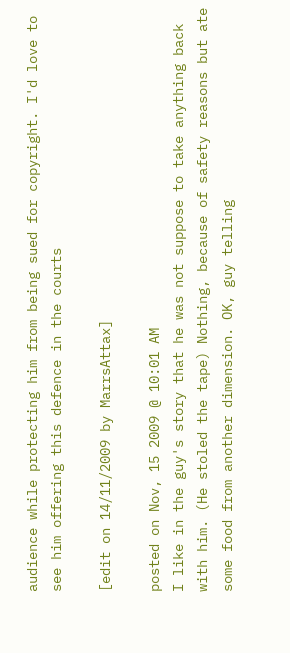audience while protecting him from being sued for copyright. I'd love to see him offering this defence in the courts

[edit on 14/11/2009 by MarrsAttax]

posted on Nov, 15 2009 @ 10:01 AM
I like in the guy's story that he was not suppose to take anything back with him. (He stoled the tape) Nothing, because of safety reasons but ate some food from another dimension. OK, guy telling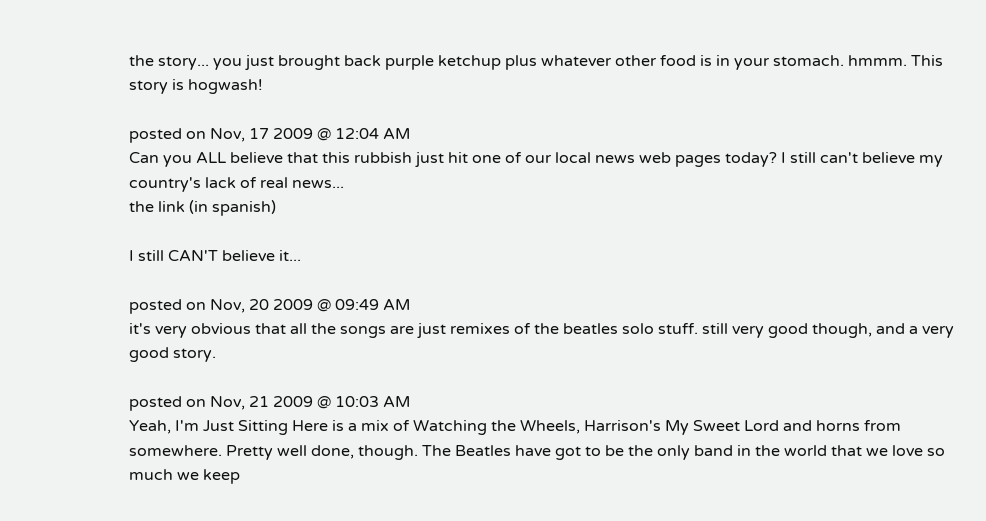the story... you just brought back purple ketchup plus whatever other food is in your stomach. hmmm. This story is hogwash!

posted on Nov, 17 2009 @ 12:04 AM
Can you ALL believe that this rubbish just hit one of our local news web pages today? I still can't believe my country's lack of real news...
the link (in spanish)

I still CAN'T believe it...

posted on Nov, 20 2009 @ 09:49 AM
it's very obvious that all the songs are just remixes of the beatles solo stuff. still very good though, and a very good story.

posted on Nov, 21 2009 @ 10:03 AM
Yeah, I'm Just Sitting Here is a mix of Watching the Wheels, Harrison's My Sweet Lord and horns from somewhere. Pretty well done, though. The Beatles have got to be the only band in the world that we love so much we keep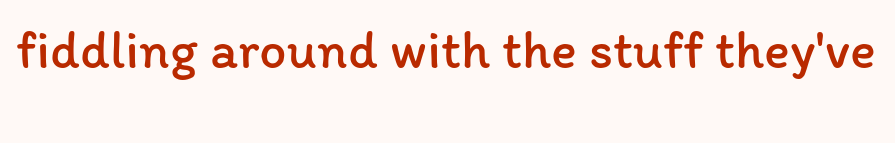fiddling around with the stuff they've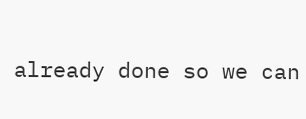already done so we can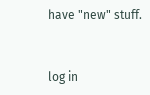have "new" stuff.


log in